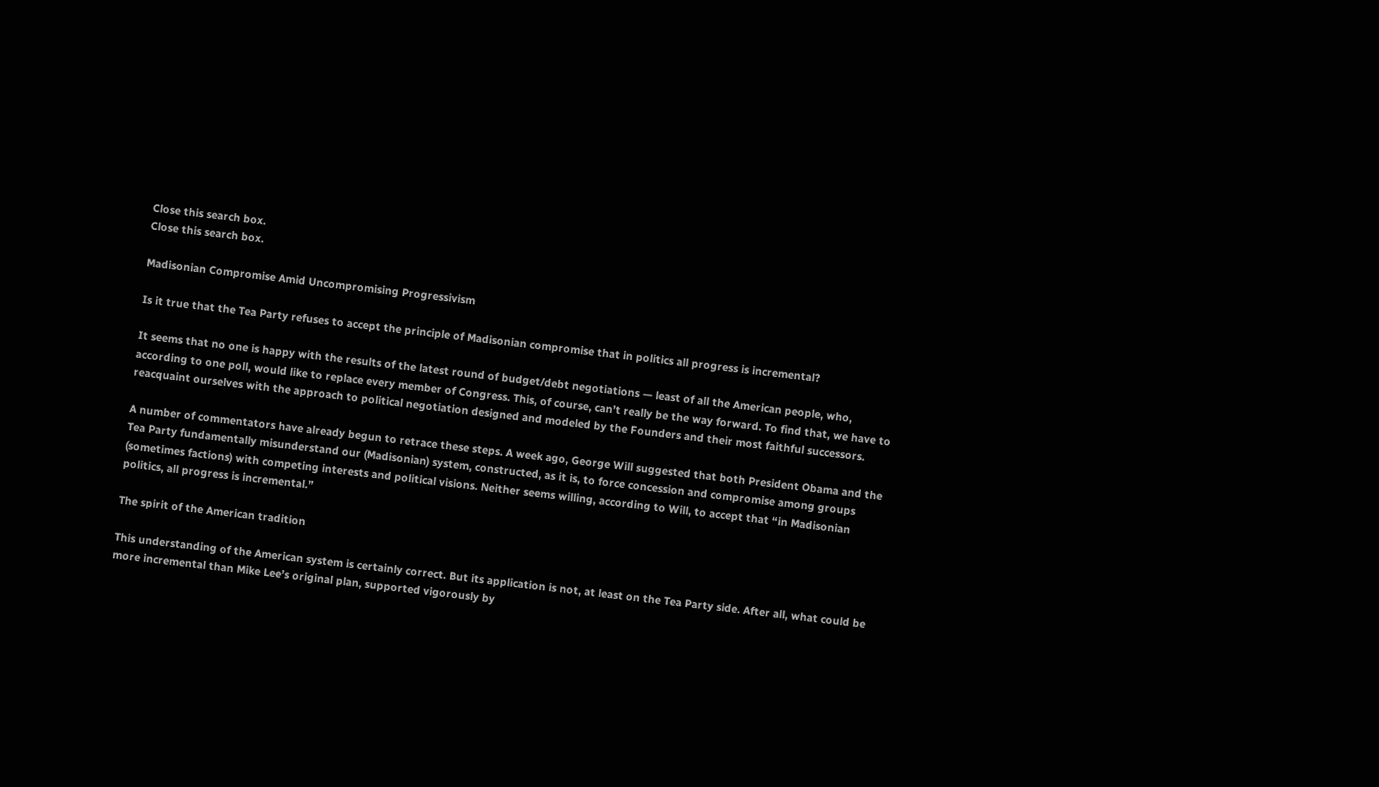Close this search box.
Close this search box.

Madisonian Compromise Amid Uncompromising Progressivism

Is it true that the Tea Party refuses to accept the principle of Madisonian compromise that in politics all progress is incremental?

It seems that no one is happy with the results of the latest round of budget/debt negotiations — least of all the American people, who, according to one poll, would like to replace every member of Congress. This, of course, can’t really be the way forward. To find that, we have to reacquaint ourselves with the approach to political negotiation designed and modeled by the Founders and their most faithful successors.

A number of commentators have already begun to retrace these steps. A week ago, George Will suggested that both President Obama and the Tea Party fundamentally misunderstand our (Madisonian) system, constructed, as it is, to force concession and compromise among groups (sometimes factions) with competing interests and political visions. Neither seems willing, according to Will, to accept that “in Madisonian politics, all progress is incremental.”

The spirit of the American tradition

This understanding of the American system is certainly correct. But its application is not, at least on the Tea Party side. After all, what could be more incremental than Mike Lee’s original plan, supported vigorously by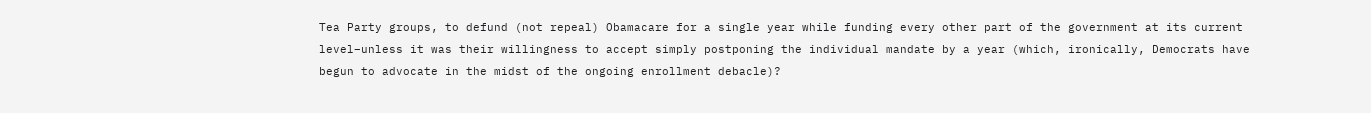Tea Party groups, to defund (not repeal) Obamacare for a single year while funding every other part of the government at its current level–unless it was their willingness to accept simply postponing the individual mandate by a year (which, ironically, Democrats have begun to advocate in the midst of the ongoing enrollment debacle)?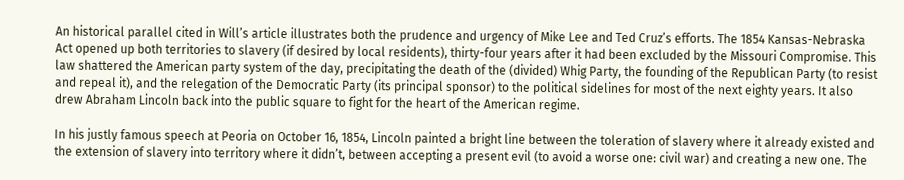An historical parallel cited in Will’s article illustrates both the prudence and urgency of Mike Lee and Ted Cruz’s efforts. The 1854 Kansas-Nebraska Act opened up both territories to slavery (if desired by local residents), thirty-four years after it had been excluded by the Missouri Compromise. This law shattered the American party system of the day, precipitating the death of the (divided) Whig Party, the founding of the Republican Party (to resist and repeal it), and the relegation of the Democratic Party (its principal sponsor) to the political sidelines for most of the next eighty years. It also drew Abraham Lincoln back into the public square to fight for the heart of the American regime.

In his justly famous speech at Peoria on October 16, 1854, Lincoln painted a bright line between the toleration of slavery where it already existed and the extension of slavery into territory where it didn’t, between accepting a present evil (to avoid a worse one: civil war) and creating a new one. The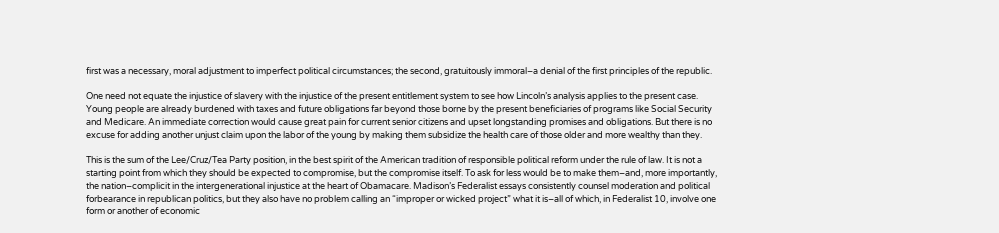first was a necessary, moral adjustment to imperfect political circumstances; the second, gratuitously immoral–a denial of the first principles of the republic.

One need not equate the injustice of slavery with the injustice of the present entitlement system to see how Lincoln’s analysis applies to the present case. Young people are already burdened with taxes and future obligations far beyond those borne by the present beneficiaries of programs like Social Security and Medicare. An immediate correction would cause great pain for current senior citizens and upset longstanding promises and obligations. But there is no excuse for adding another unjust claim upon the labor of the young by making them subsidize the health care of those older and more wealthy than they.

This is the sum of the Lee/Cruz/Tea Party position, in the best spirit of the American tradition of responsible political reform under the rule of law. It is not a starting point from which they should be expected to compromise, but the compromise itself. To ask for less would be to make them–and, more importantly, the nation–complicit in the intergenerational injustice at the heart of Obamacare. Madison’s Federalist essays consistently counsel moderation and political forbearance in republican politics, but they also have no problem calling an “improper or wicked project” what it is–all of which, in Federalist 10, involve one form or another of economic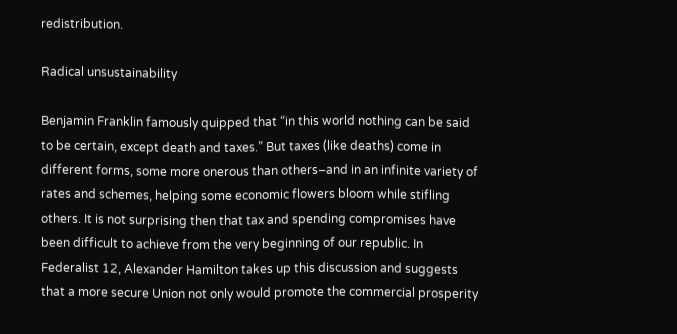redistribution.

Radical unsustainability

Benjamin Franklin famously quipped that “in this world nothing can be said to be certain, except death and taxes.” But taxes (like deaths) come in different forms, some more onerous than others–and in an infinite variety of rates and schemes, helping some economic flowers bloom while stifling others. It is not surprising then that tax and spending compromises have been difficult to achieve from the very beginning of our republic. In Federalist 12, Alexander Hamilton takes up this discussion and suggests that a more secure Union not only would promote the commercial prosperity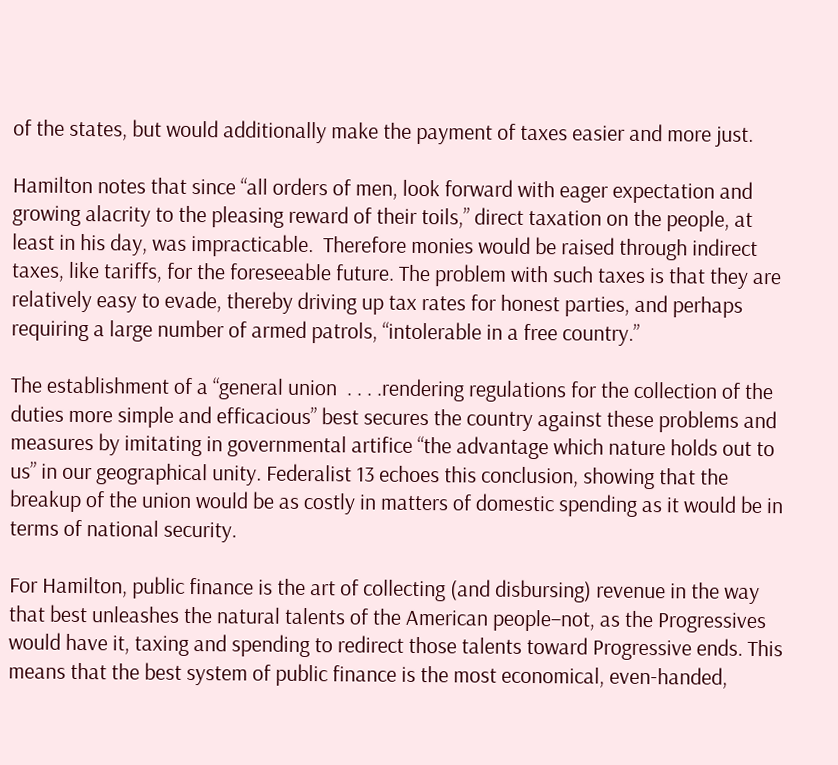of the states, but would additionally make the payment of taxes easier and more just.

Hamilton notes that since “all orders of men, look forward with eager expectation and growing alacrity to the pleasing reward of their toils,” direct taxation on the people, at least in his day, was impracticable.  Therefore monies would be raised through indirect taxes, like tariffs, for the foreseeable future. The problem with such taxes is that they are relatively easy to evade, thereby driving up tax rates for honest parties, and perhaps requiring a large number of armed patrols, “intolerable in a free country.”

The establishment of a “general union  . . . .rendering regulations for the collection of the duties more simple and efficacious” best secures the country against these problems and measures by imitating in governmental artifice “the advantage which nature holds out to us” in our geographical unity. Federalist 13 echoes this conclusion, showing that the breakup of the union would be as costly in matters of domestic spending as it would be in terms of national security.

For Hamilton, public finance is the art of collecting (and disbursing) revenue in the way that best unleashes the natural talents of the American people–not, as the Progressives would have it, taxing and spending to redirect those talents toward Progressive ends. This means that the best system of public finance is the most economical, even-handed,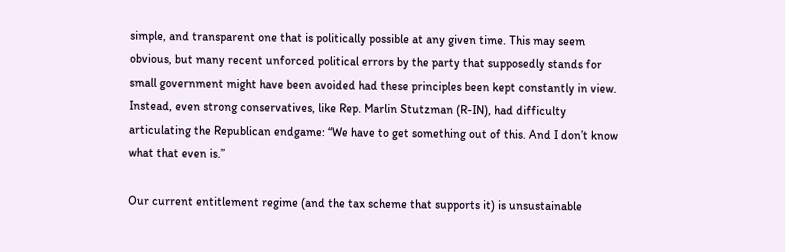simple, and transparent one that is politically possible at any given time. This may seem obvious, but many recent unforced political errors by the party that supposedly stands for small government might have been avoided had these principles been kept constantly in view. Instead, even strong conservatives, like Rep. Marlin Stutzman (R-IN), had difficulty articulating the Republican endgame: “We have to get something out of this. And I don’t know what that even is.”

Our current entitlement regime (and the tax scheme that supports it) is unsustainable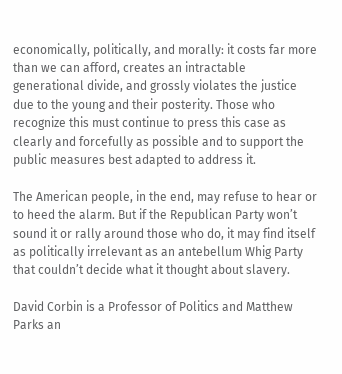economically, politically, and morally: it costs far more than we can afford, creates an intractable generational divide, and grossly violates the justice due to the young and their posterity. Those who recognize this must continue to press this case as clearly and forcefully as possible and to support the public measures best adapted to address it.

The American people, in the end, may refuse to hear or to heed the alarm. But if the Republican Party won’t sound it or rally around those who do, it may find itself as politically irrelevant as an antebellum Whig Party that couldn’t decide what it thought about slavery.

David Corbin is a Professor of Politics and Matthew Parks an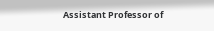Assistant Professor of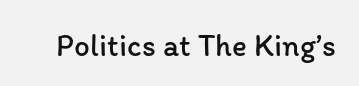Politics at The King’s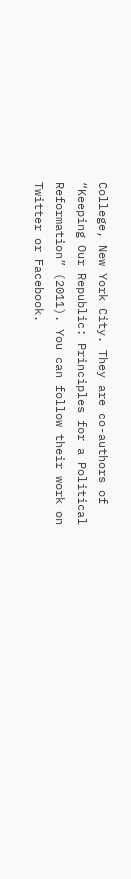College, New York City. They are co-authors of “Keeping Our Republic: Principles for a Political Reformation” (2011). You can follow their work on Twitter or Facebook.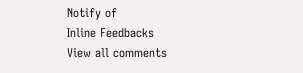Notify of
Inline Feedbacks
View all comments